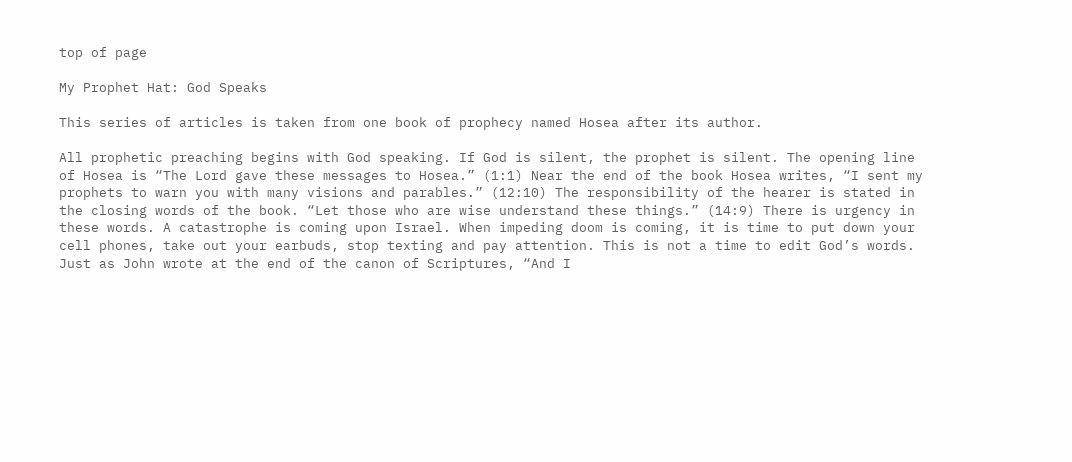top of page

My Prophet Hat: God Speaks

This series of articles is taken from one book of prophecy named Hosea after its author.

All prophetic preaching begins with God speaking. If God is silent, the prophet is silent. The opening line of Hosea is “The Lord gave these messages to Hosea.” (1:1) Near the end of the book Hosea writes, “I sent my prophets to warn you with many visions and parables.” (12:10) The responsibility of the hearer is stated in the closing words of the book. “Let those who are wise understand these things.” (14:9) There is urgency in these words. A catastrophe is coming upon Israel. When impeding doom is coming, it is time to put down your cell phones, take out your earbuds, stop texting and pay attention. This is not a time to edit God’s words. Just as John wrote at the end of the canon of Scriptures, “And I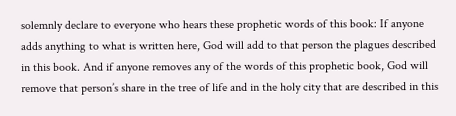solemnly declare to everyone who hears these prophetic words of this book: If anyone adds anything to what is written here, God will add to that person the plagues described in this book. And if anyone removes any of the words of this prophetic book, God will remove that person’s share in the tree of life and in the holy city that are described in this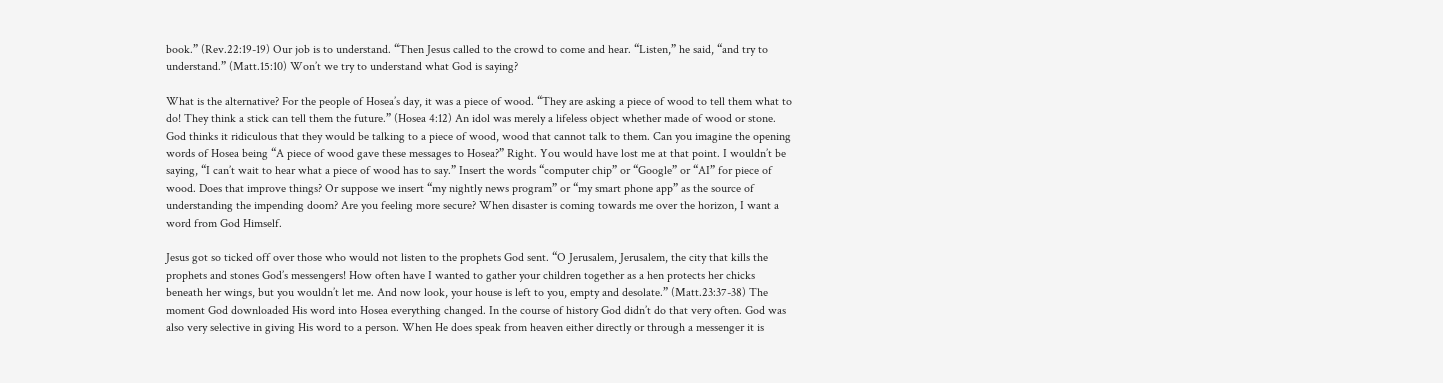book.” (Rev.22:19-19) Our job is to understand. “Then Jesus called to the crowd to come and hear. “Listen,” he said, “and try to understand.” (Matt.15:10) Won’t we try to understand what God is saying?

What is the alternative? For the people of Hosea’s day, it was a piece of wood. “They are asking a piece of wood to tell them what to do! They think a stick can tell them the future.” (Hosea 4:12) An idol was merely a lifeless object whether made of wood or stone. God thinks it ridiculous that they would be talking to a piece of wood, wood that cannot talk to them. Can you imagine the opening words of Hosea being “A piece of wood gave these messages to Hosea?” Right. You would have lost me at that point. I wouldn’t be saying, “I can’t wait to hear what a piece of wood has to say.” Insert the words “computer chip” or “Google” or “AI” for piece of wood. Does that improve things? Or suppose we insert “my nightly news program” or “my smart phone app” as the source of understanding the impending doom? Are you feeling more secure? When disaster is coming towards me over the horizon, I want a word from God Himself.

Jesus got so ticked off over those who would not listen to the prophets God sent. “O Jerusalem, Jerusalem, the city that kills the prophets and stones God’s messengers! How often have I wanted to gather your children together as a hen protects her chicks beneath her wings, but you wouldn’t let me. And now look, your house is left to you, empty and desolate.” (Matt.23:37-38) The moment God downloaded His word into Hosea everything changed. In the course of history God didn’t do that very often. God was also very selective in giving His word to a person. When He does speak from heaven either directly or through a messenger it is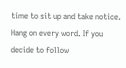time to sit up and take notice. Hang on every word. If you decide to follow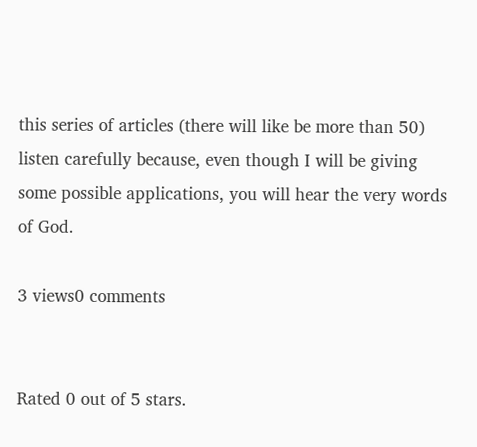this series of articles (there will like be more than 50) listen carefully because, even though I will be giving some possible applications, you will hear the very words of God.

3 views0 comments


Rated 0 out of 5 stars.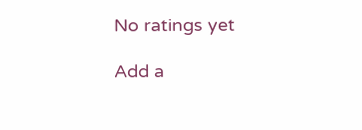No ratings yet

Add a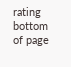rating
bottom of page